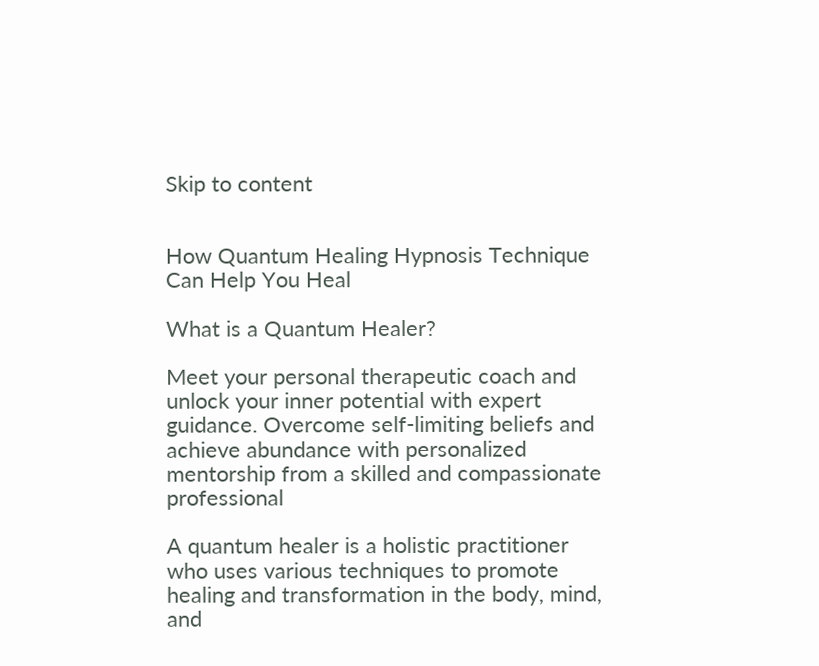Skip to content


How Quantum Healing Hypnosis Technique Can Help You Heal

What is a Quantum Healer?

Meet your personal therapeutic coach and unlock your inner potential with expert guidance. Overcome self-limiting beliefs and achieve abundance with personalized mentorship from a skilled and compassionate professional

A quantum healer is a holistic practitioner who uses various techniques to promote healing and transformation in the body, mind, and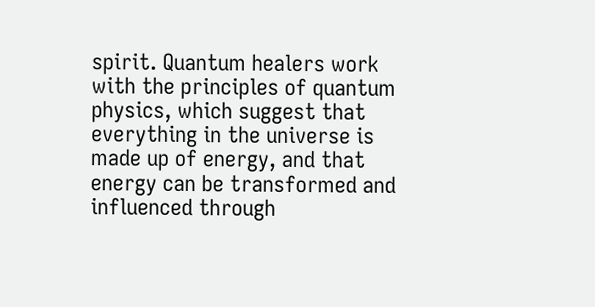spirit. Quantum healers work with the principles of quantum physics, which suggest that everything in the universe is made up of energy, and that energy can be transformed and influenced through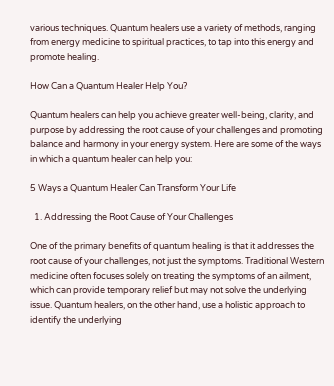various techniques. Quantum healers use a variety of methods, ranging from energy medicine to spiritual practices, to tap into this energy and promote healing.

How Can a Quantum Healer Help You?

Quantum healers can help you achieve greater well-being, clarity, and purpose by addressing the root cause of your challenges and promoting balance and harmony in your energy system. Here are some of the ways in which a quantum healer can help you:

5 Ways a Quantum Healer Can Transform Your Life

  1. Addressing the Root Cause of Your Challenges

One of the primary benefits of quantum healing is that it addresses the root cause of your challenges, not just the symptoms. Traditional Western medicine often focuses solely on treating the symptoms of an ailment, which can provide temporary relief but may not solve the underlying issue. Quantum healers, on the other hand, use a holistic approach to identify the underlying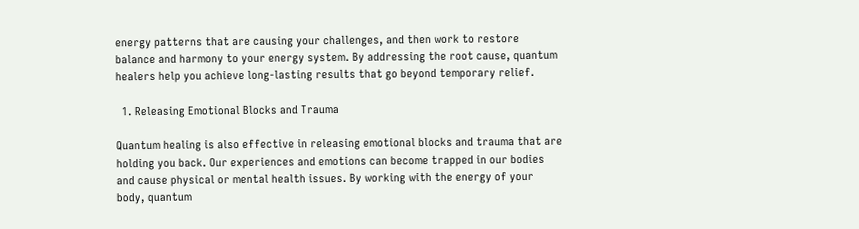energy patterns that are causing your challenges, and then work to restore balance and harmony to your energy system. By addressing the root cause, quantum healers help you achieve long-lasting results that go beyond temporary relief.

  1. Releasing Emotional Blocks and Trauma

Quantum healing is also effective in releasing emotional blocks and trauma that are holding you back. Our experiences and emotions can become trapped in our bodies and cause physical or mental health issues. By working with the energy of your body, quantum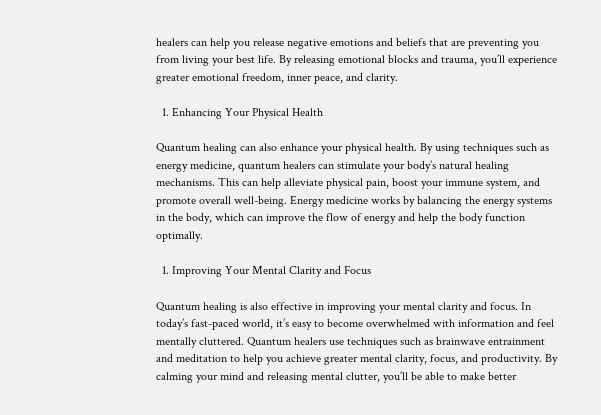healers can help you release negative emotions and beliefs that are preventing you from living your best life. By releasing emotional blocks and trauma, you’ll experience greater emotional freedom, inner peace, and clarity.

  1. Enhancing Your Physical Health

Quantum healing can also enhance your physical health. By using techniques such as energy medicine, quantum healers can stimulate your body’s natural healing mechanisms. This can help alleviate physical pain, boost your immune system, and promote overall well-being. Energy medicine works by balancing the energy systems in the body, which can improve the flow of energy and help the body function optimally.

  1. Improving Your Mental Clarity and Focus

Quantum healing is also effective in improving your mental clarity and focus. In today’s fast-paced world, it’s easy to become overwhelmed with information and feel mentally cluttered. Quantum healers use techniques such as brainwave entrainment and meditation to help you achieve greater mental clarity, focus, and productivity. By calming your mind and releasing mental clutter, you’ll be able to make better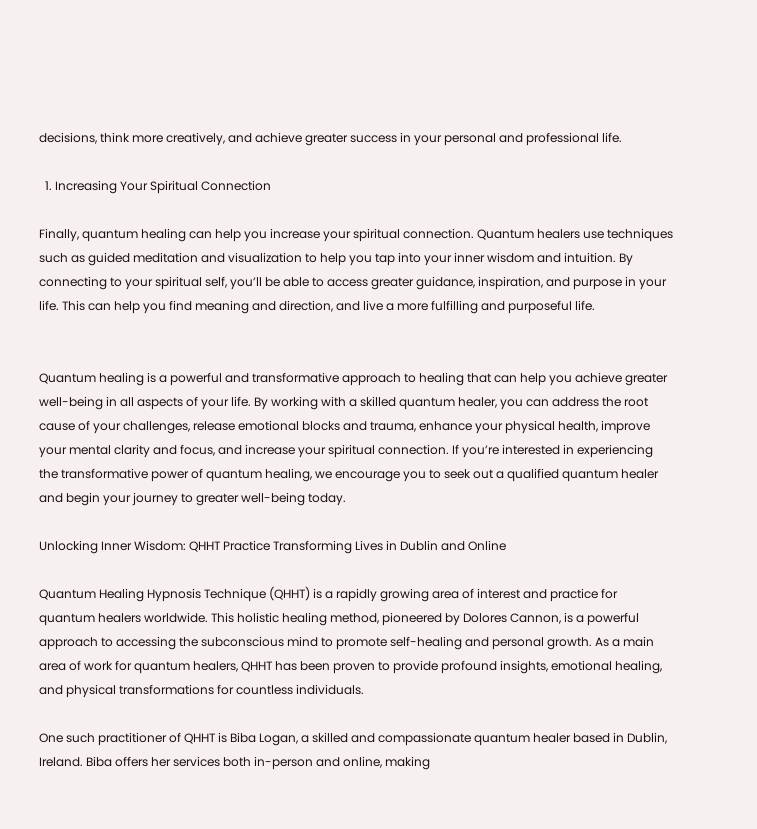decisions, think more creatively, and achieve greater success in your personal and professional life.

  1. Increasing Your Spiritual Connection

Finally, quantum healing can help you increase your spiritual connection. Quantum healers use techniques such as guided meditation and visualization to help you tap into your inner wisdom and intuition. By connecting to your spiritual self, you’ll be able to access greater guidance, inspiration, and purpose in your life. This can help you find meaning and direction, and live a more fulfilling and purposeful life.


Quantum healing is a powerful and transformative approach to healing that can help you achieve greater well-being in all aspects of your life. By working with a skilled quantum healer, you can address the root cause of your challenges, release emotional blocks and trauma, enhance your physical health, improve your mental clarity and focus, and increase your spiritual connection. If you’re interested in experiencing the transformative power of quantum healing, we encourage you to seek out a qualified quantum healer and begin your journey to greater well-being today.

Unlocking Inner Wisdom: QHHT Practice Transforming Lives in Dublin and Online

Quantum Healing Hypnosis Technique (QHHT) is a rapidly growing area of interest and practice for quantum healers worldwide. This holistic healing method, pioneered by Dolores Cannon, is a powerful approach to accessing the subconscious mind to promote self-healing and personal growth. As a main area of work for quantum healers, QHHT has been proven to provide profound insights, emotional healing, and physical transformations for countless individuals.

One such practitioner of QHHT is Biba Logan, a skilled and compassionate quantum healer based in Dublin, Ireland. Biba offers her services both in-person and online, making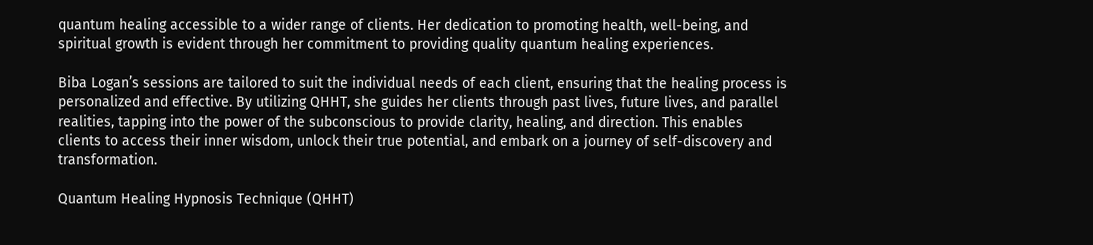quantum healing accessible to a wider range of clients. Her dedication to promoting health, well-being, and spiritual growth is evident through her commitment to providing quality quantum healing experiences.

Biba Logan’s sessions are tailored to suit the individual needs of each client, ensuring that the healing process is personalized and effective. By utilizing QHHT, she guides her clients through past lives, future lives, and parallel realities, tapping into the power of the subconscious to provide clarity, healing, and direction. This enables clients to access their inner wisdom, unlock their true potential, and embark on a journey of self-discovery and transformation.

Quantum Healing Hypnosis Technique (QHHT)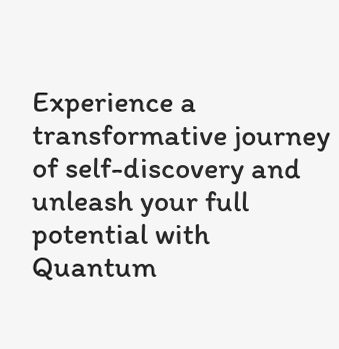Experience a transformative journey of self-discovery and unleash your full potential with Quantum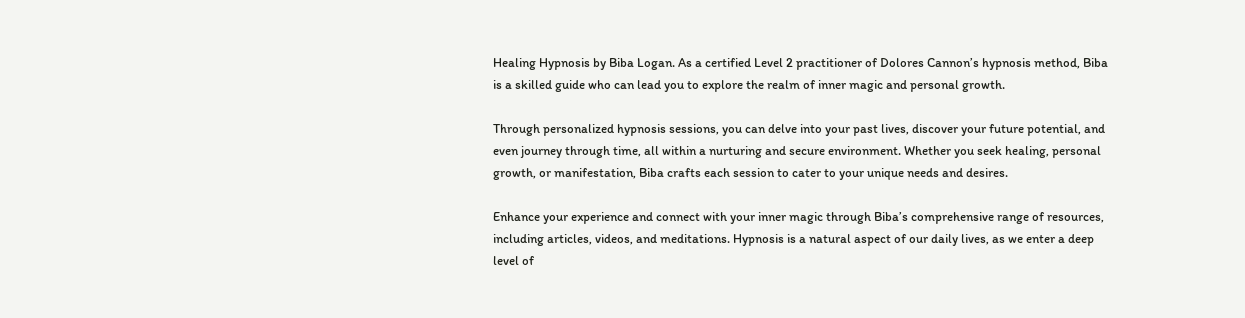Healing Hypnosis by Biba Logan. As a certified Level 2 practitioner of Dolores Cannon’s hypnosis method, Biba is a skilled guide who can lead you to explore the realm of inner magic and personal growth.

Through personalized hypnosis sessions, you can delve into your past lives, discover your future potential, and even journey through time, all within a nurturing and secure environment. Whether you seek healing, personal growth, or manifestation, Biba crafts each session to cater to your unique needs and desires.

Enhance your experience and connect with your inner magic through Biba’s comprehensive range of resources, including articles, videos, and meditations. Hypnosis is a natural aspect of our daily lives, as we enter a deep level of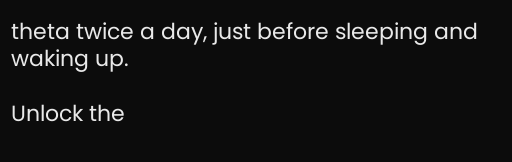theta twice a day, just before sleeping and waking up.

Unlock the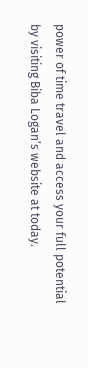power of time travel and access your full potential by visiting Biba Logan’s website at today.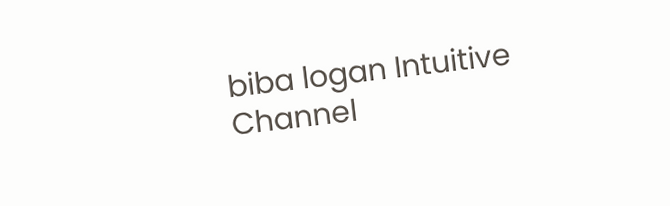biba logan Intuitive Channel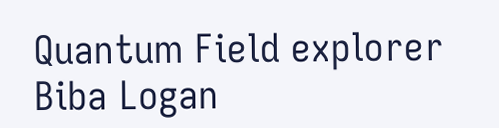Quantum Field explorer
Biba Logan